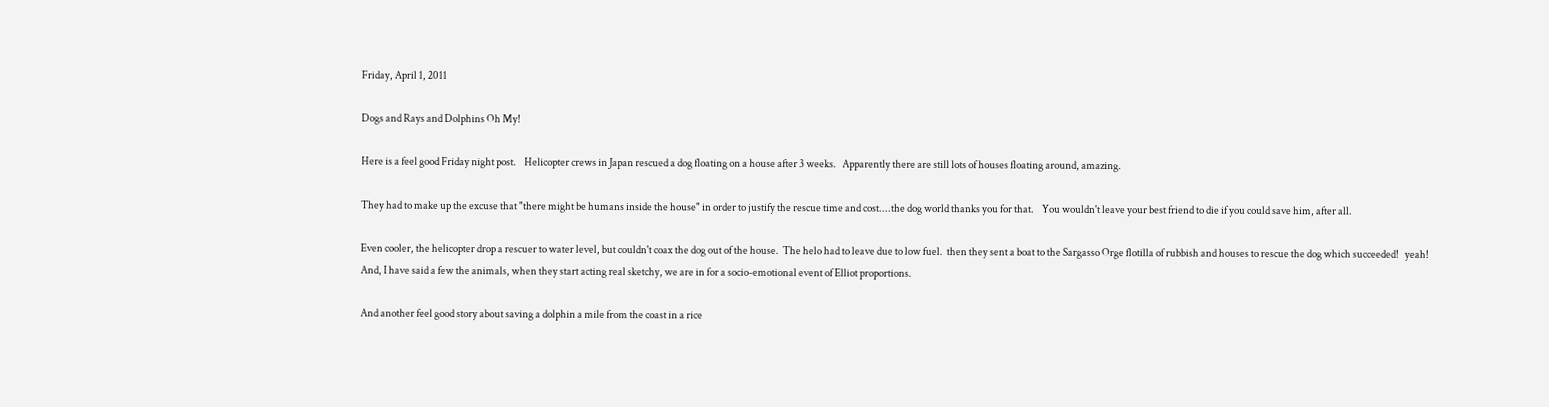Friday, April 1, 2011

Dogs and Rays and Dolphins Oh My!

Here is a feel good Friday night post.    Helicopter crews in Japan rescued a dog floating on a house after 3 weeks.   Apparently there are still lots of houses floating around, amazing.

They had to make up the excuse that "there might be humans inside the house" in order to justify the rescue time and cost....the dog world thanks you for that.    You wouldn't leave your best friend to die if you could save him, after all.

Even cooler, the helicopter drop a rescuer to water level, but couldn't coax the dog out of the house.  The helo had to leave due to low fuel.  then they sent a boat to the Sargasso Orge flotilla of rubbish and houses to rescue the dog which succeeded!   yeah!
And, I have said a few the animals, when they start acting real sketchy, we are in for a socio-emotional event of Elliot proportions.

And another feel good story about saving a dolphin a mile from the coast in a rice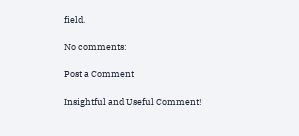field.

No comments:

Post a Comment

Insightful and Useful Comment!